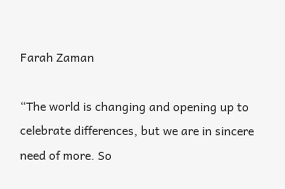Farah Zaman

“The world is changing and opening up to celebrate differences, but we are in sincere need of more. So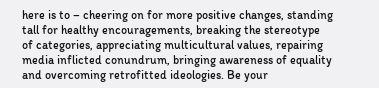here is to – cheering on for more positive changes, standing tall for healthy encouragements, breaking the stereotype of categories, appreciating multicultural values, repairing media inflicted conundrum, bringing awareness of equality and overcoming retrofitted ideologies. Be your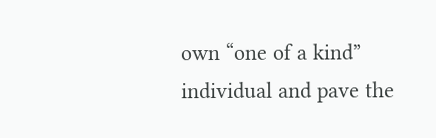own “one of a kind” individual and pave the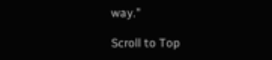way.”

Scroll to Top